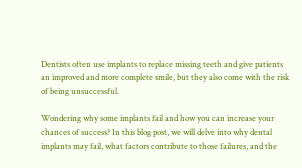Dentists often use implants to replace missing teeth and give patients an improved and more complete smile, but they also come with the risk of being unsuccessful.

Wondering why some implants fail and how you can increase your chances of success? In this blog post, we will delve into why dental implants may fail, what factors contribute to those failures, and the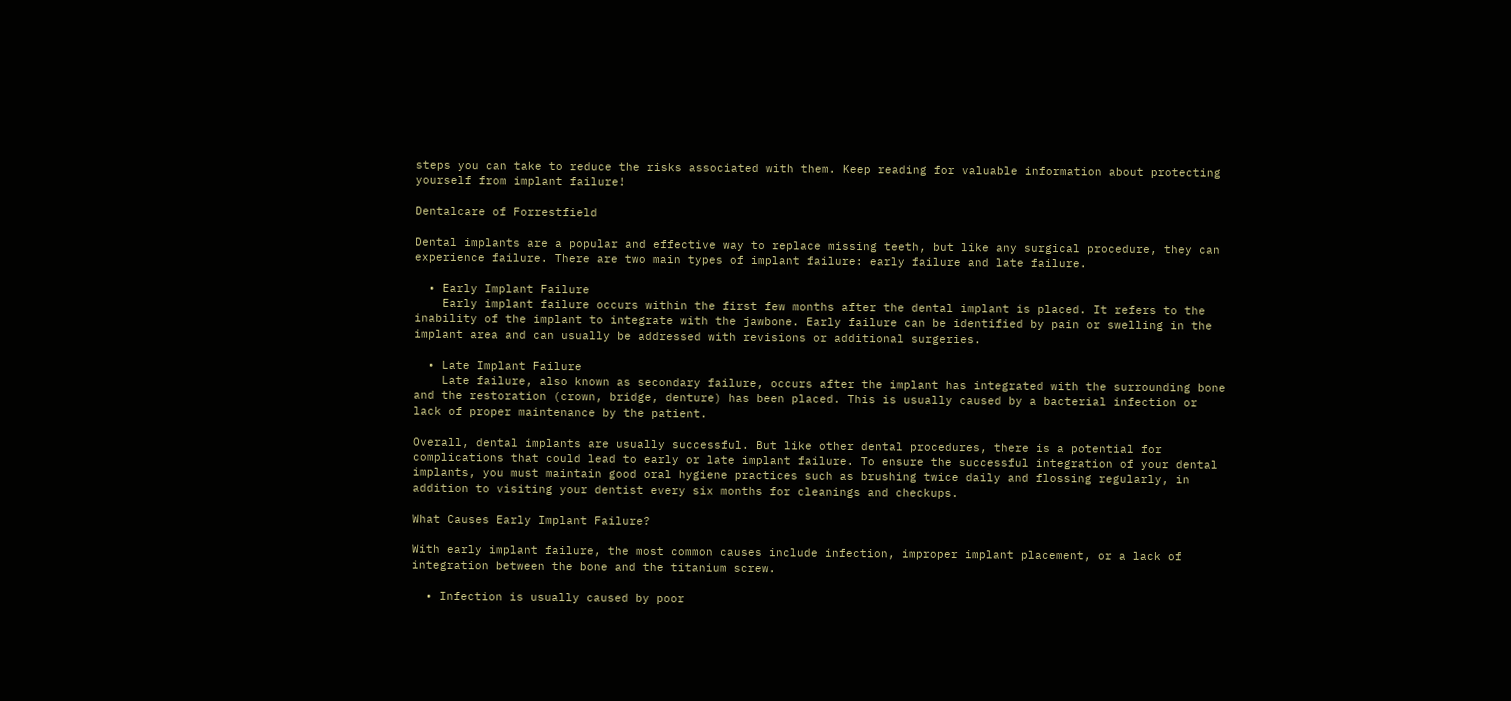steps you can take to reduce the risks associated with them. Keep reading for valuable information about protecting yourself from implant failure!

Dentalcare of Forrestfield

Dental implants are a popular and effective way to replace missing teeth, but like any surgical procedure, they can experience failure. There are two main types of implant failure: early failure and late failure.

  • Early Implant Failure
    Early implant failure occurs within the first few months after the dental implant is placed. It refers to the inability of the implant to integrate with the jawbone. Early failure can be identified by pain or swelling in the implant area and can usually be addressed with revisions or additional surgeries.

  • Late Implant Failure
    Late failure, also known as secondary failure, occurs after the implant has integrated with the surrounding bone and the restoration (crown, bridge, denture) has been placed. This is usually caused by a bacterial infection or lack of proper maintenance by the patient.

Overall, dental implants are usually successful. But like other dental procedures, there is a potential for complications that could lead to early or late implant failure. To ensure the successful integration of your dental implants, you must maintain good oral hygiene practices such as brushing twice daily and flossing regularly, in addition to visiting your dentist every six months for cleanings and checkups.

What Causes Early Implant Failure?

With early implant failure, the most common causes include infection, improper implant placement, or a lack of integration between the bone and the titanium screw.

  • Infection is usually caused by poor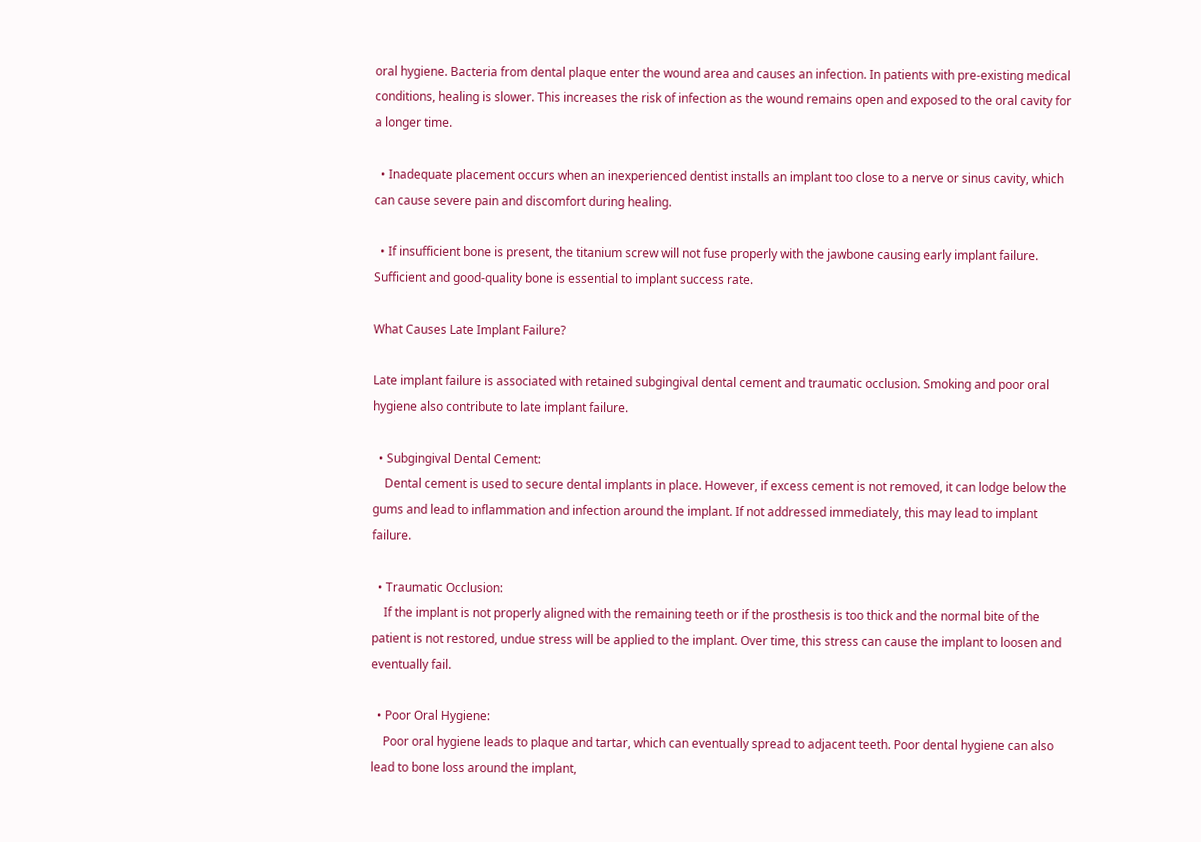oral hygiene. Bacteria from dental plaque enter the wound area and causes an infection. In patients with pre-existing medical conditions, healing is slower. This increases the risk of infection as the wound remains open and exposed to the oral cavity for a longer time.

  • Inadequate placement occurs when an inexperienced dentist installs an implant too close to a nerve or sinus cavity, which can cause severe pain and discomfort during healing.

  • If insufficient bone is present, the titanium screw will not fuse properly with the jawbone causing early implant failure. Sufficient and good-quality bone is essential to implant success rate.

What Causes Late Implant Failure?

Late implant failure is associated with retained subgingival dental cement and traumatic occlusion. Smoking and poor oral hygiene also contribute to late implant failure.

  • Subgingival Dental Cement:
    Dental cement is used to secure dental implants in place. However, if excess cement is not removed, it can lodge below the gums and lead to inflammation and infection around the implant. If not addressed immediately, this may lead to implant failure.

  • Traumatic Occlusion:
    If the implant is not properly aligned with the remaining teeth or if the prosthesis is too thick and the normal bite of the patient is not restored, undue stress will be applied to the implant. Over time, this stress can cause the implant to loosen and eventually fail.

  • Poor Oral Hygiene:
    Poor oral hygiene leads to plaque and tartar, which can eventually spread to adjacent teeth. Poor dental hygiene can also lead to bone loss around the implant,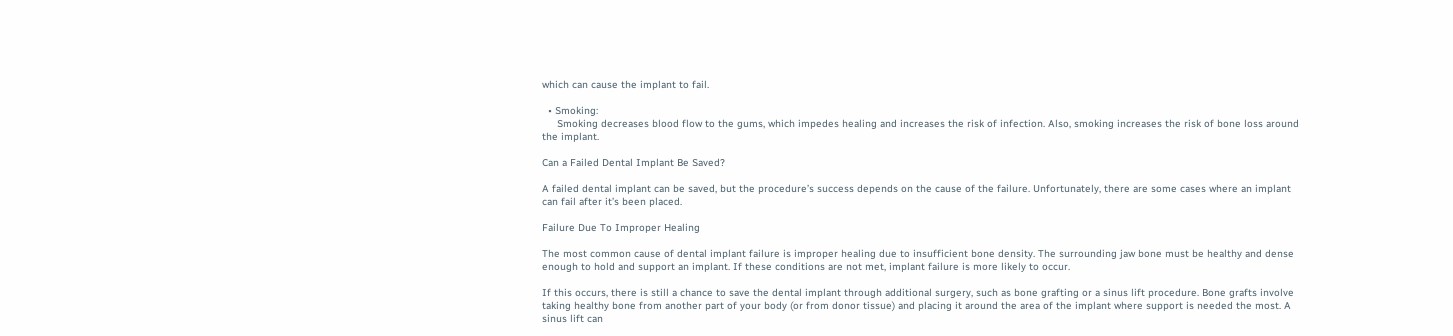which can cause the implant to fail.

  • Smoking:
     Smoking decreases blood flow to the gums, which impedes healing and increases the risk of infection. Also, smoking increases the risk of bone loss around the implant.

Can a Failed Dental Implant Be Saved?

A failed dental implant can be saved, but the procedure’s success depends on the cause of the failure. Unfortunately, there are some cases where an implant can fail after it’s been placed.

Failure Due To Improper Healing

The most common cause of dental implant failure is improper healing due to insufficient bone density. The surrounding jaw bone must be healthy and dense enough to hold and support an implant. If these conditions are not met, implant failure is more likely to occur.

If this occurs, there is still a chance to save the dental implant through additional surgery, such as bone grafting or a sinus lift procedure. Bone grafts involve taking healthy bone from another part of your body (or from donor tissue) and placing it around the area of the implant where support is needed the most. A sinus lift can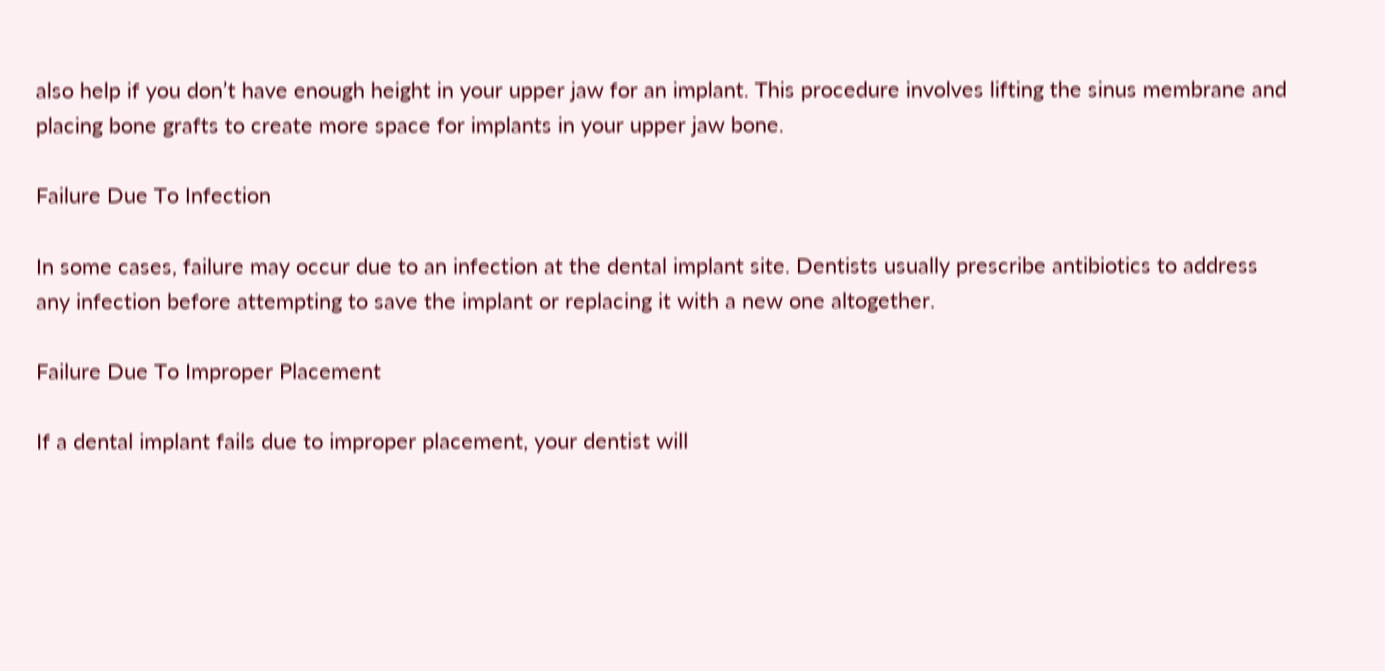also help if you don’t have enough height in your upper jaw for an implant. This procedure involves lifting the sinus membrane and placing bone grafts to create more space for implants in your upper jaw bone.

Failure Due To Infection

In some cases, failure may occur due to an infection at the dental implant site. Dentists usually prescribe antibiotics to address any infection before attempting to save the implant or replacing it with a new one altogether.

Failure Due To Improper Placement

If a dental implant fails due to improper placement, your dentist will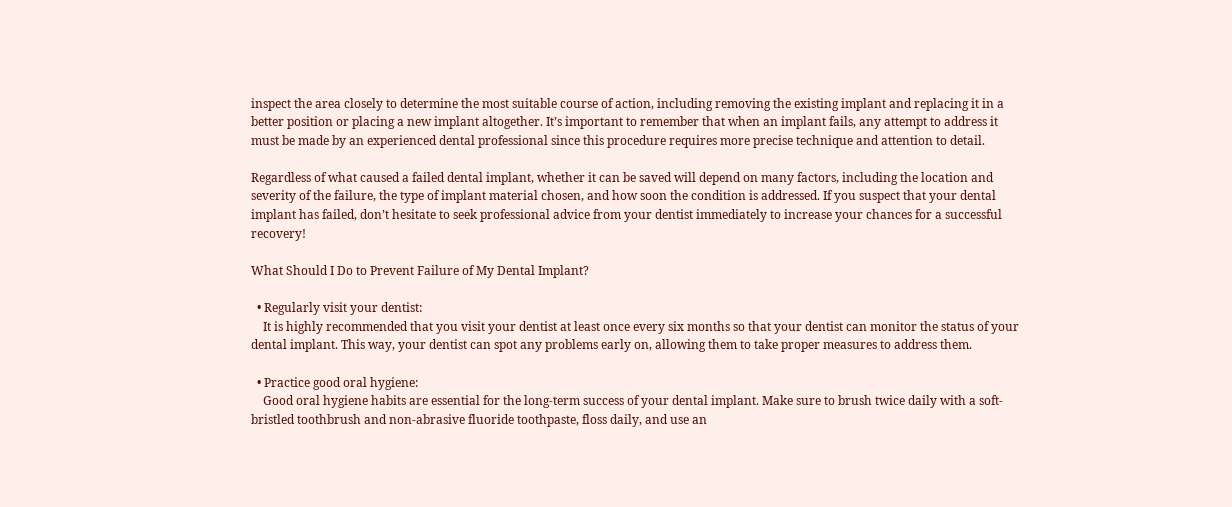inspect the area closely to determine the most suitable course of action, including removing the existing implant and replacing it in a better position or placing a new implant altogether. It’s important to remember that when an implant fails, any attempt to address it must be made by an experienced dental professional since this procedure requires more precise technique and attention to detail.

Regardless of what caused a failed dental implant, whether it can be saved will depend on many factors, including the location and severity of the failure, the type of implant material chosen, and how soon the condition is addressed. If you suspect that your dental implant has failed, don’t hesitate to seek professional advice from your dentist immediately to increase your chances for a successful recovery!

What Should I Do to Prevent Failure of My Dental Implant?

  • Regularly visit your dentist:
    It is highly recommended that you visit your dentist at least once every six months so that your dentist can monitor the status of your dental implant. This way, your dentist can spot any problems early on, allowing them to take proper measures to address them.

  • Practice good oral hygiene:
    Good oral hygiene habits are essential for the long-term success of your dental implant. Make sure to brush twice daily with a soft-bristled toothbrush and non-abrasive fluoride toothpaste, floss daily, and use an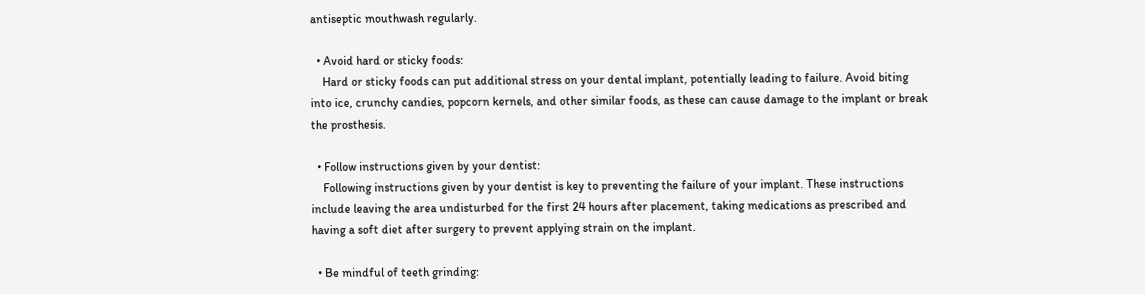antiseptic mouthwash regularly.

  • Avoid hard or sticky foods:
    Hard or sticky foods can put additional stress on your dental implant, potentially leading to failure. Avoid biting into ice, crunchy candies, popcorn kernels, and other similar foods, as these can cause damage to the implant or break the prosthesis.

  • Follow instructions given by your dentist:
    Following instructions given by your dentist is key to preventing the failure of your implant. These instructions include leaving the area undisturbed for the first 24 hours after placement, taking medications as prescribed and having a soft diet after surgery to prevent applying strain on the implant.

  • Be mindful of teeth grinding: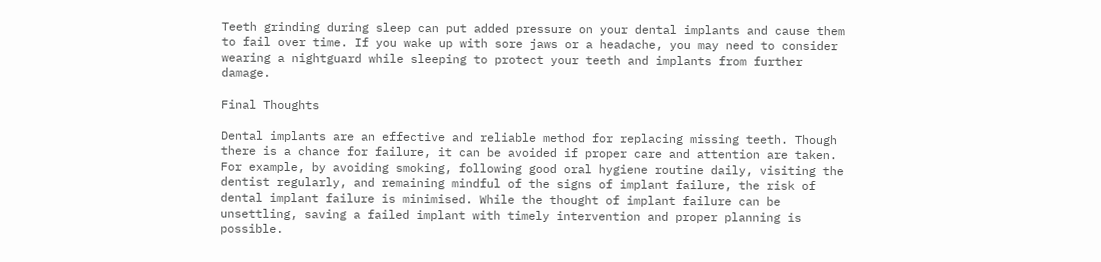Teeth grinding during sleep can put added pressure on your dental implants and cause them to fail over time. If you wake up with sore jaws or a headache, you may need to consider wearing a nightguard while sleeping to protect your teeth and implants from further damage.

Final Thoughts

Dental implants are an effective and reliable method for replacing missing teeth. Though there is a chance for failure, it can be avoided if proper care and attention are taken. For example, by avoiding smoking, following good oral hygiene routine daily, visiting the dentist regularly, and remaining mindful of the signs of implant failure, the risk of dental implant failure is minimised. While the thought of implant failure can be unsettling, saving a failed implant with timely intervention and proper planning is possible.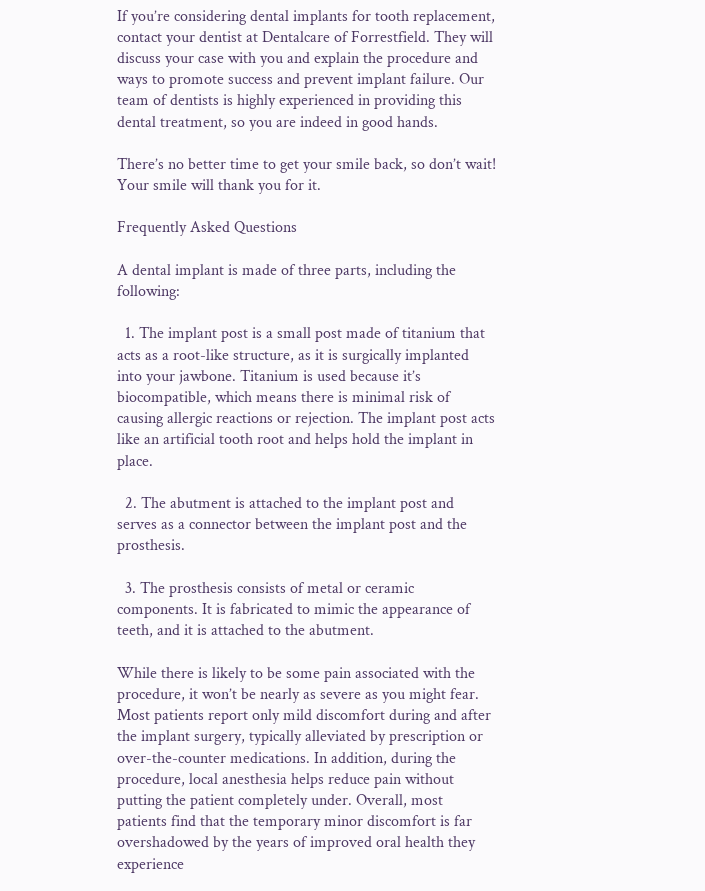If you’re considering dental implants for tooth replacement, contact your dentist at Dentalcare of Forrestfield. They will discuss your case with you and explain the procedure and ways to promote success and prevent implant failure. Our team of dentists is highly experienced in providing this dental treatment, so you are indeed in good hands.

There’s no better time to get your smile back, so don’t wait! Your smile will thank you for it.

Frequently Asked Questions

A dental implant is made of three parts, including the following:

  1. The implant post is a small post made of titanium that acts as a root-like structure, as it is surgically implanted into your jawbone. Titanium is used because it’s biocompatible, which means there is minimal risk of causing allergic reactions or rejection. The implant post acts like an artificial tooth root and helps hold the implant in place.

  2. The abutment is attached to the implant post and serves as a connector between the implant post and the prosthesis.

  3. The prosthesis consists of metal or ceramic components. It is fabricated to mimic the appearance of teeth, and it is attached to the abutment.

While there is likely to be some pain associated with the procedure, it won’t be nearly as severe as you might fear. Most patients report only mild discomfort during and after the implant surgery, typically alleviated by prescription or over-the-counter medications. In addition, during the procedure, local anesthesia helps reduce pain without putting the patient completely under. Overall, most patients find that the temporary minor discomfort is far overshadowed by the years of improved oral health they experience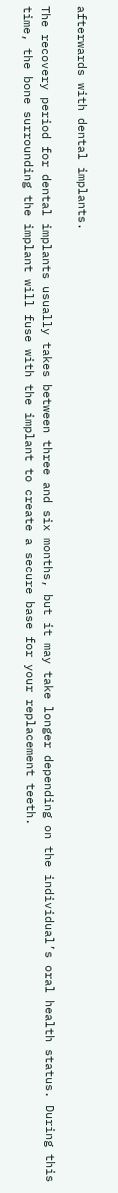afterwards with dental implants.

The recovery period for dental implants usually takes between three and six months, but it may take longer depending on the individual’s oral health status. During this time, the bone surrounding the implant will fuse with the implant to create a secure base for your replacement teeth.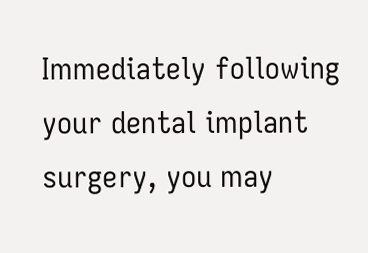Immediately following your dental implant surgery, you may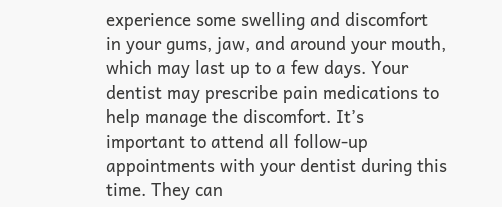experience some swelling and discomfort in your gums, jaw, and around your mouth, which may last up to a few days. Your dentist may prescribe pain medications to help manage the discomfort. It’s important to attend all follow-up appointments with your dentist during this time. They can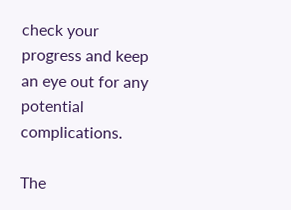check your progress and keep an eye out for any potential complications.

The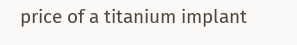price of a titanium implant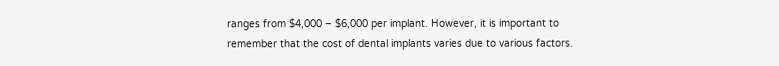ranges from $4,000 – $6,000 per implant. However, it is important to remember that the cost of dental implants varies due to various factors.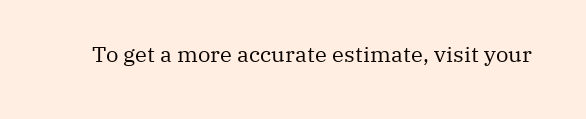To get a more accurate estimate, visit your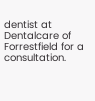dentist at Dentalcare of Forrestfield for a consultation.